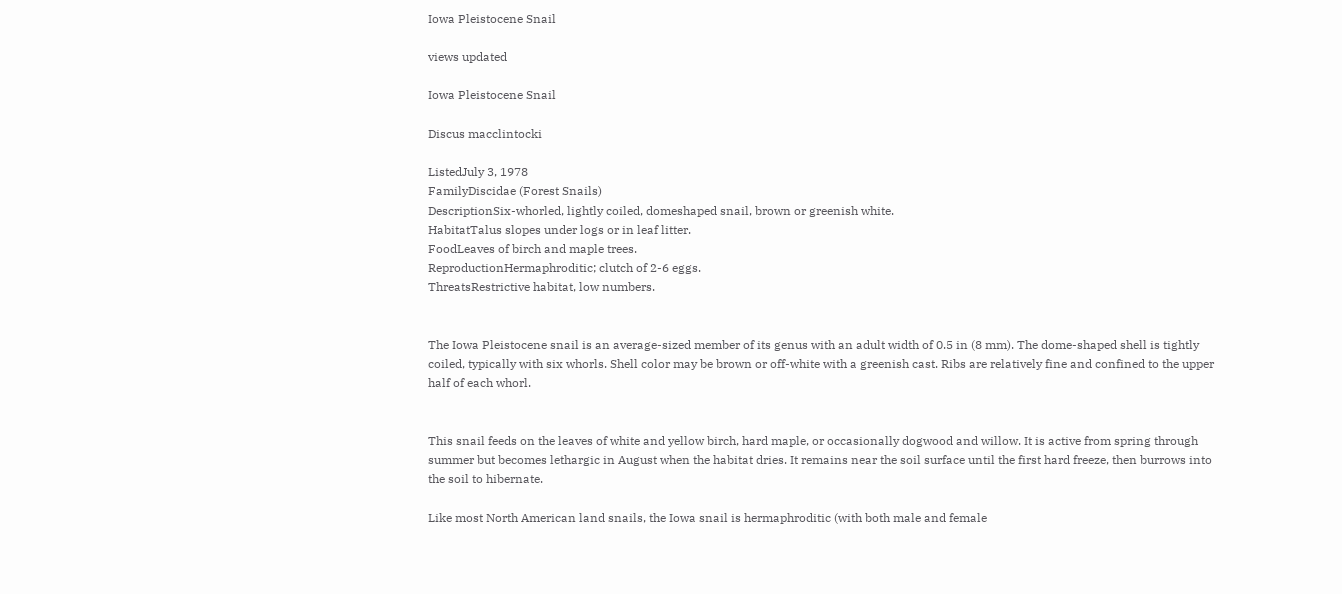Iowa Pleistocene Snail

views updated

Iowa Pleistocene Snail

Discus macclintocki

ListedJuly 3, 1978
FamilyDiscidae (Forest Snails)
DescriptionSix-whorled, lightly coiled, domeshaped snail, brown or greenish white.
HabitatTalus slopes under logs or in leaf litter.
FoodLeaves of birch and maple trees.
ReproductionHermaphroditic; clutch of 2-6 eggs.
ThreatsRestrictive habitat, low numbers.


The Iowa Pleistocene snail is an average-sized member of its genus with an adult width of 0.5 in (8 mm). The dome-shaped shell is tightly coiled, typically with six whorls. Shell color may be brown or off-white with a greenish cast. Ribs are relatively fine and confined to the upper half of each whorl.


This snail feeds on the leaves of white and yellow birch, hard maple, or occasionally dogwood and willow. It is active from spring through summer but becomes lethargic in August when the habitat dries. It remains near the soil surface until the first hard freeze, then burrows into the soil to hibernate.

Like most North American land snails, the Iowa snail is hermaphroditic (with both male and female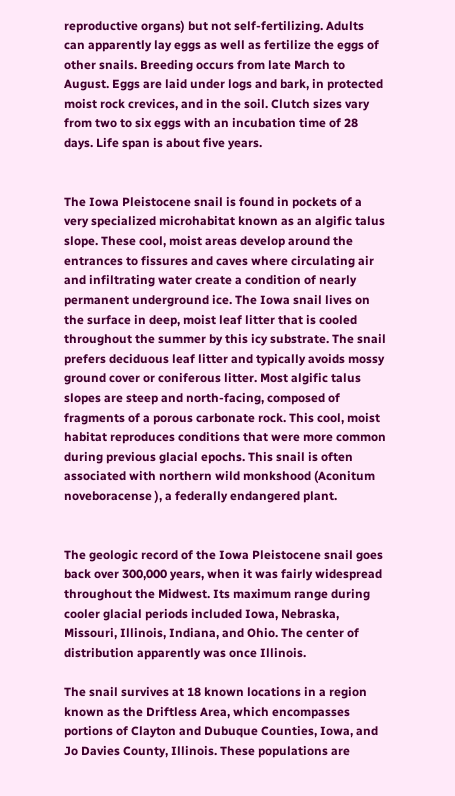reproductive organs) but not self-fertilizing. Adults can apparently lay eggs as well as fertilize the eggs of other snails. Breeding occurs from late March to August. Eggs are laid under logs and bark, in protected moist rock crevices, and in the soil. Clutch sizes vary from two to six eggs with an incubation time of 28 days. Life span is about five years.


The Iowa Pleistocene snail is found in pockets of a very specialized microhabitat known as an algific talus slope. These cool, moist areas develop around the entrances to fissures and caves where circulating air and infiltrating water create a condition of nearly permanent underground ice. The Iowa snail lives on the surface in deep, moist leaf litter that is cooled throughout the summer by this icy substrate. The snail prefers deciduous leaf litter and typically avoids mossy ground cover or coniferous litter. Most algific talus slopes are steep and north-facing, composed of fragments of a porous carbonate rock. This cool, moist habitat reproduces conditions that were more common during previous glacial epochs. This snail is often associated with northern wild monkshood (Aconitum noveboracense ), a federally endangered plant.


The geologic record of the Iowa Pleistocene snail goes back over 300,000 years, when it was fairly widespread throughout the Midwest. Its maximum range during cooler glacial periods included Iowa, Nebraska, Missouri, Illinois, Indiana, and Ohio. The center of distribution apparently was once Illinois.

The snail survives at 18 known locations in a region known as the Driftless Area, which encompasses portions of Clayton and Dubuque Counties, Iowa, and Jo Davies County, Illinois. These populations are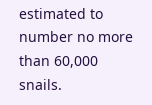estimated to number no more than 60,000 snails.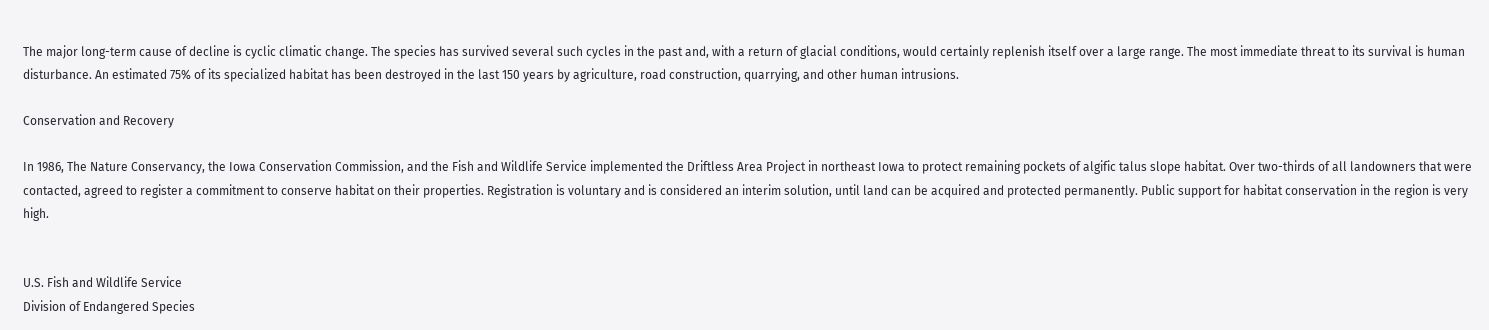The major long-term cause of decline is cyclic climatic change. The species has survived several such cycles in the past and, with a return of glacial conditions, would certainly replenish itself over a large range. The most immediate threat to its survival is human disturbance. An estimated 75% of its specialized habitat has been destroyed in the last 150 years by agriculture, road construction, quarrying, and other human intrusions.

Conservation and Recovery

In 1986, The Nature Conservancy, the Iowa Conservation Commission, and the Fish and Wildlife Service implemented the Driftless Area Project in northeast Iowa to protect remaining pockets of algific talus slope habitat. Over two-thirds of all landowners that were contacted, agreed to register a commitment to conserve habitat on their properties. Registration is voluntary and is considered an interim solution, until land can be acquired and protected permanently. Public support for habitat conservation in the region is very high.


U.S. Fish and Wildlife Service
Division of Endangered Species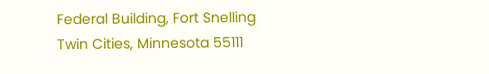Federal Building, Fort Snelling
Twin Cities, Minnesota 55111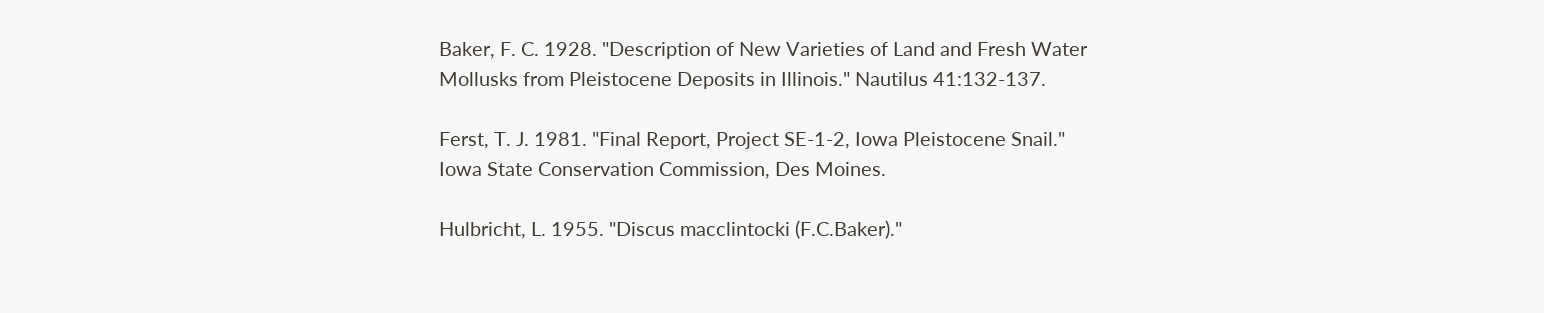Baker, F. C. 1928. "Description of New Varieties of Land and Fresh Water Mollusks from Pleistocene Deposits in Illinois." Nautilus 41:132-137.

Ferst, T. J. 1981. "Final Report, Project SE-1-2, Iowa Pleistocene Snail." Iowa State Conservation Commission, Des Moines.

Hulbricht, L. 1955. "Discus macclintocki (F.C.Baker)."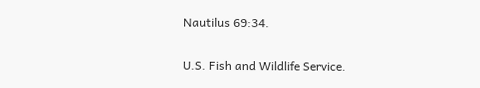Nautilus 69:34.

U.S. Fish and Wildlife Service.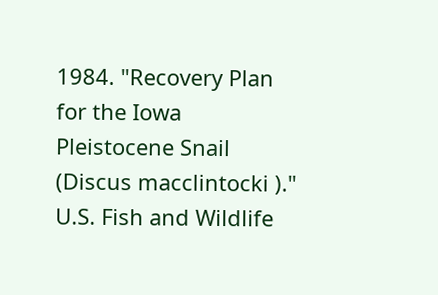1984. "Recovery Plan for the Iowa Pleistocene Snail (Discus macclintocki )." U.S. Fish and Wildlife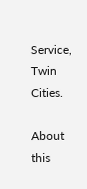Service, Twin Cities.

About this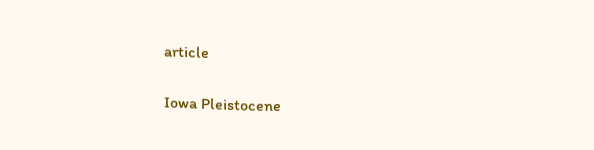article

Iowa Pleistocene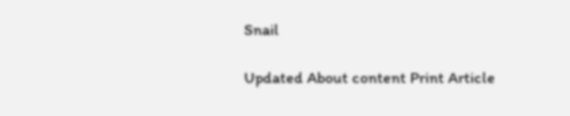Snail

Updated About content Print Article